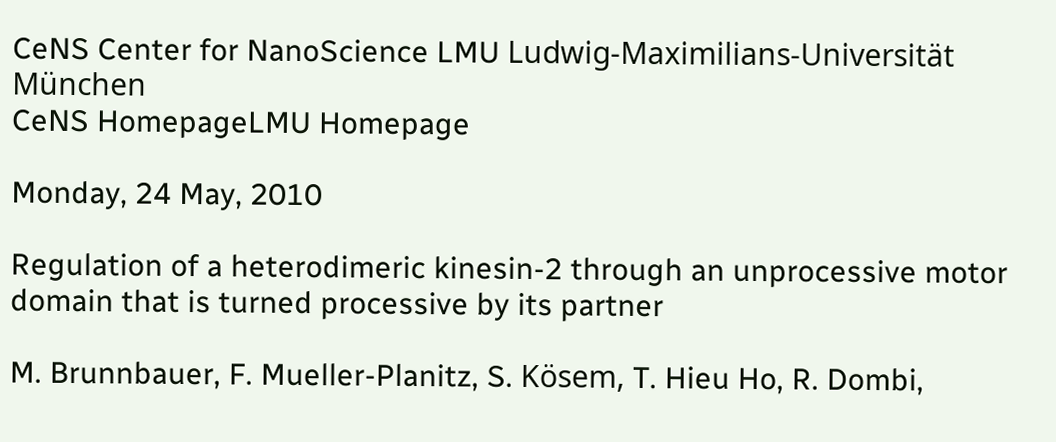CeNS Center for NanoScience LMU Ludwig-Maximilians-Universität München
CeNS HomepageLMU Homepage

Monday, 24 May, 2010

Regulation of a heterodimeric kinesin-2 through an unprocessive motor domain that is turned processive by its partner

M. Brunnbauer, F. Mueller-Planitz, S. Kösem, T. Hieu Ho, R. Dombi,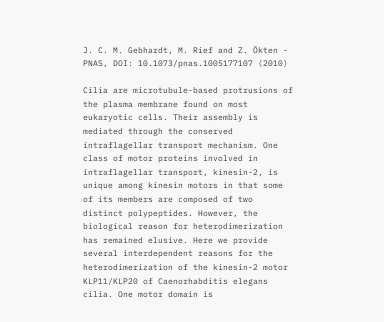J. C. M. Gebhardt, M. Rief and Z. Ökten -
PNAS, DOI: 10.1073/pnas.1005177107 (2010)

Cilia are microtubule-based protrusions of the plasma membrane found on most eukaryotic cells. Their assembly is mediated through the conserved intraflagellar transport mechanism. One class of motor proteins involved in intraflagellar transport, kinesin-2, is unique among kinesin motors in that some of its members are composed of two distinct polypeptides. However, the biological reason for heterodimerization has remained elusive. Here we provide several interdependent reasons for the heterodimerization of the kinesin-2 motor KLP11/KLP20 of Caenorhabditis elegans cilia. One motor domain is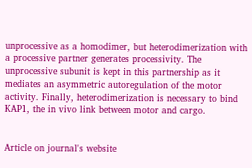unprocessive as a homodimer, but heterodimerization with a processive partner generates processivity. The unprocessive subunit is kept in this partnership as it mediates an asymmetric autoregulation of the motor activity. Finally, heterodimerization is necessary to bind KAP1, the in vivo link between motor and cargo.


Article on journal's website